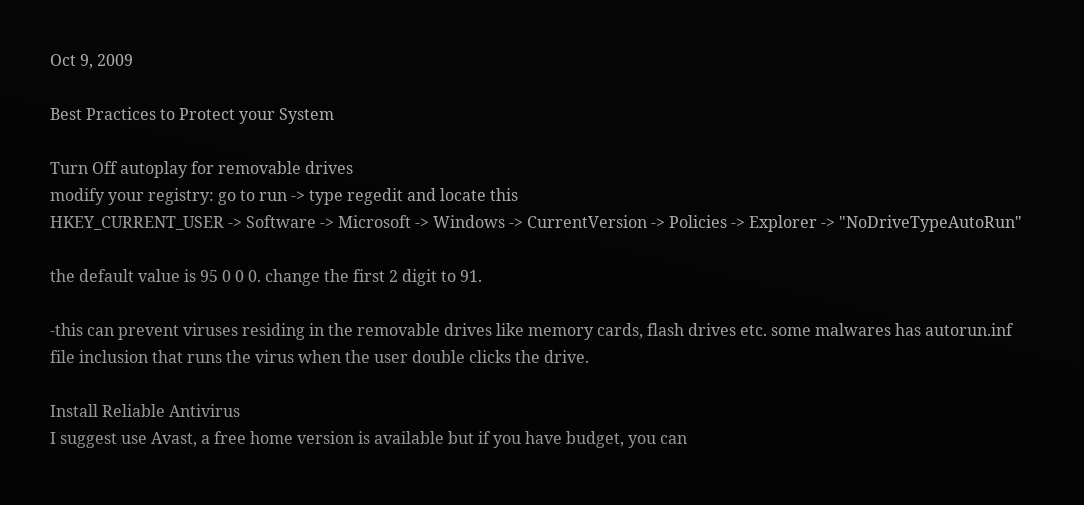Oct 9, 2009

Best Practices to Protect your System

Turn Off autoplay for removable drives
modify your registry: go to run -> type regedit and locate this
HKEY_CURRENT_USER -> Software -> Microsoft -> Windows -> CurrentVersion -> Policies -> Explorer -> "NoDriveTypeAutoRun"

the default value is 95 0 0 0. change the first 2 digit to 91.

-this can prevent viruses residing in the removable drives like memory cards, flash drives etc. some malwares has autorun.inf file inclusion that runs the virus when the user double clicks the drive.

Install Reliable Antivirus
I suggest use Avast, a free home version is available but if you have budget, you can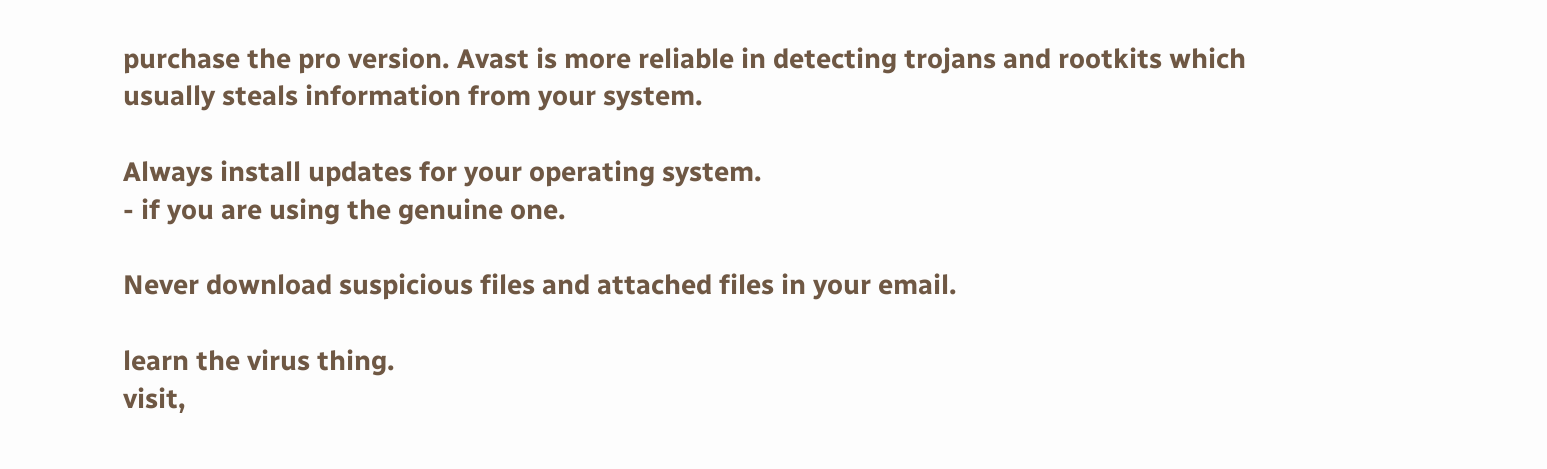purchase the pro version. Avast is more reliable in detecting trojans and rootkits which usually steals information from your system.

Always install updates for your operating system.
- if you are using the genuine one.

Never download suspicious files and attached files in your email.

learn the virus thing.
visit,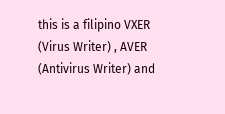this is a filipino VXER (Virus Writer) , AVER (Antivirus Writer) and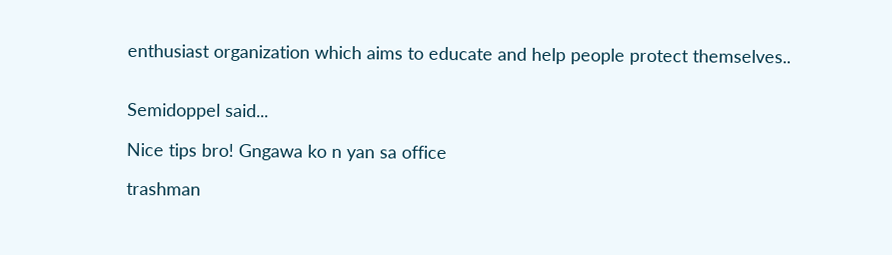enthusiast organization which aims to educate and help people protect themselves..


Semidoppel said...

Nice tips bro! Gngawa ko n yan sa office

trashman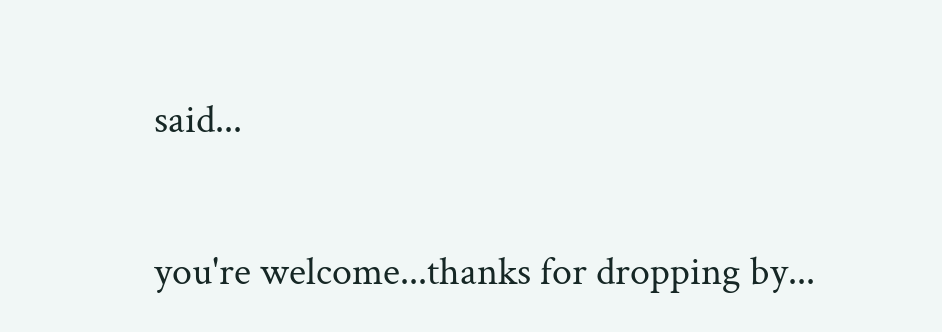said...

you're welcome...thanks for dropping by...